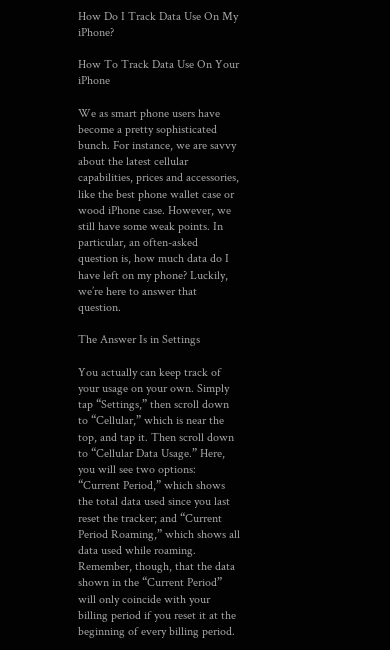How Do I Track Data Use On My iPhone?

How To Track Data Use On Your iPhone

We as smart phone users have become a pretty sophisticated bunch. For instance, we are savvy about the latest cellular capabilities, prices and accessories, like the best phone wallet case or wood iPhone case. However, we still have some weak points. In particular, an often-asked question is, how much data do I have left on my phone? Luckily, we’re here to answer that question.

The Answer Is in Settings

You actually can keep track of your usage on your own. Simply tap “Settings,” then scroll down to “Cellular,” which is near the top, and tap it. Then scroll down to “Cellular Data Usage.” Here, you will see two options: “Current Period,” which shows the total data used since you last reset the tracker; and “Current Period Roaming,” which shows all data used while roaming. Remember, though, that the data shown in the “Current Period” will only coincide with your billing period if you reset it at the beginning of every billing period.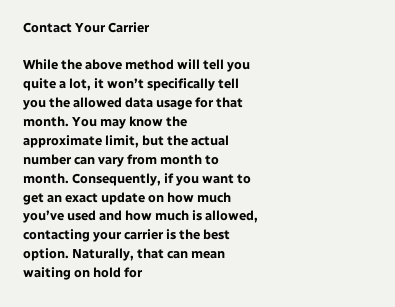Contact Your Carrier

While the above method will tell you quite a lot, it won’t specifically tell you the allowed data usage for that month. You may know the approximate limit, but the actual number can vary from month to month. Consequently, if you want to get an exact update on how much you’ve used and how much is allowed, contacting your carrier is the best option. Naturally, that can mean waiting on hold for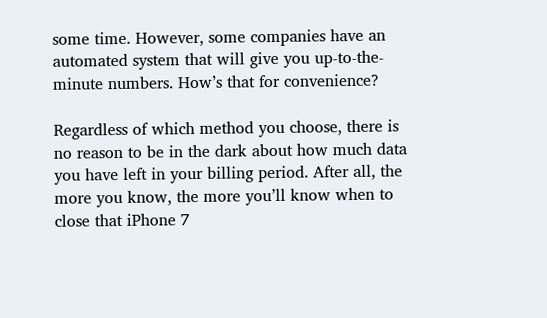some time. However, some companies have an automated system that will give you up-to-the-minute numbers. How’s that for convenience?

Regardless of which method you choose, there is no reason to be in the dark about how much data you have left in your billing period. After all, the more you know, the more you’ll know when to close that iPhone 7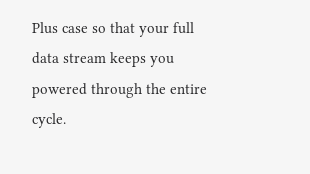Plus case so that your full data stream keeps you powered through the entire cycle.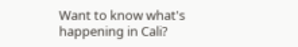Want to know what's happening in Cali?